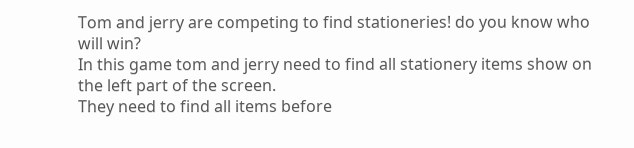Tom and jerry are competing to find stationeries! do you know who will win?
In this game tom and jerry need to find all stationery items show on the left part of the screen.
They need to find all items before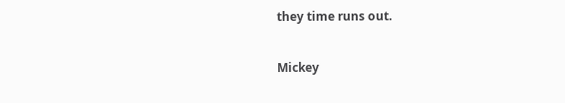they time runs out.

Mickey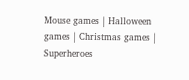Mouse games | Halloween games | Christmas games | Superheroes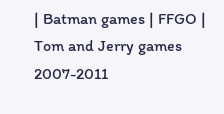| Batman games | FFGO |
Tom and Jerry games 2007-2011